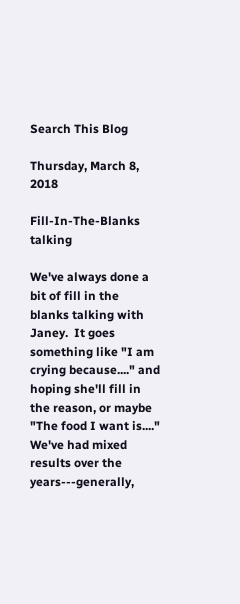Search This Blog

Thursday, March 8, 2018

Fill-In-The-Blanks talking

We've always done a bit of fill in the blanks talking with Janey.  It goes something like "I am crying because...." and hoping she'll fill in the reason, or maybe "The food I want is...."  We've had mixed results over the years---generally,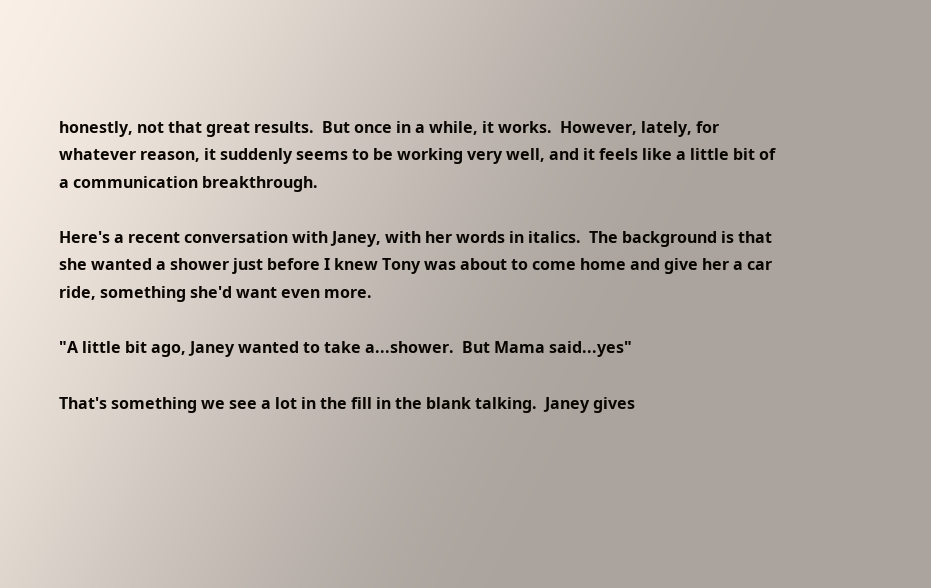honestly, not that great results.  But once in a while, it works.  However, lately, for whatever reason, it suddenly seems to be working very well, and it feels like a little bit of a communication breakthrough.

Here's a recent conversation with Janey, with her words in italics.  The background is that she wanted a shower just before I knew Tony was about to come home and give her a car ride, something she'd want even more.

"A little bit ago, Janey wanted to take a...shower.  But Mama said...yes"

That's something we see a lot in the fill in the blank talking.  Janey gives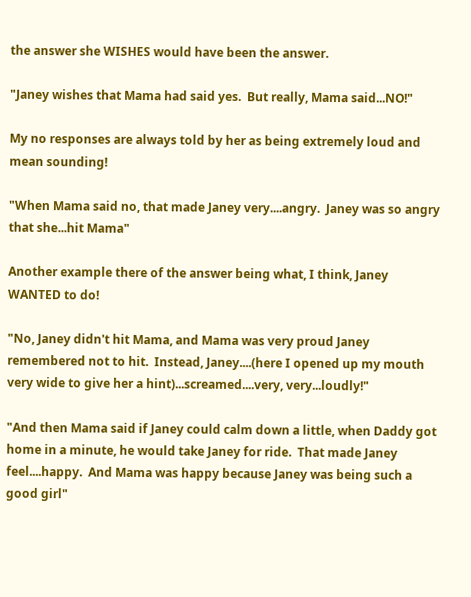the answer she WISHES would have been the answer.

"Janey wishes that Mama had said yes.  But really, Mama said...NO!"

My no responses are always told by her as being extremely loud and mean sounding!

"When Mama said no, that made Janey very....angry.  Janey was so angry that she...hit Mama"

Another example there of the answer being what, I think, Janey WANTED to do!

"No, Janey didn't hit Mama, and Mama was very proud Janey remembered not to hit.  Instead, Janey....(here I opened up my mouth very wide to give her a hint)...screamed....very, very...loudly!"

"And then Mama said if Janey could calm down a little, when Daddy got home in a minute, he would take Janey for ride.  That made Janey feel....happy.  And Mama was happy because Janey was being such a good girl"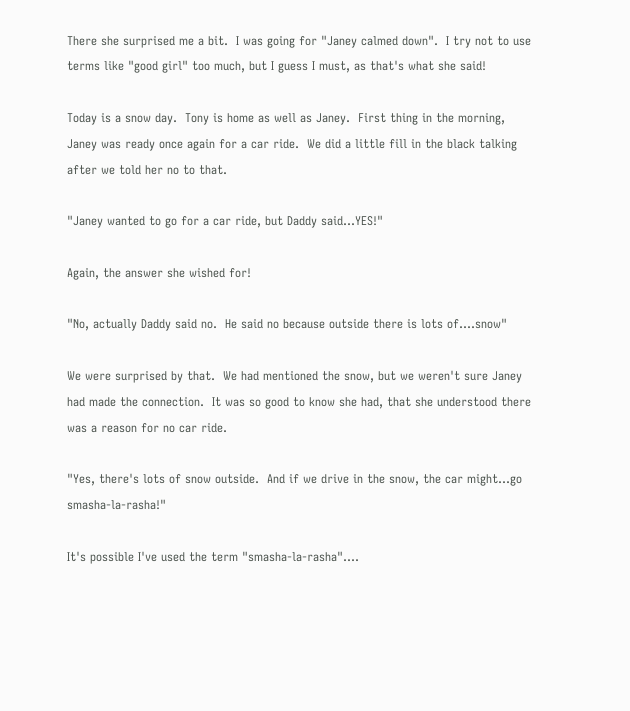There she surprised me a bit.  I was going for "Janey calmed down".  I try not to use terms like "good girl" too much, but I guess I must, as that's what she said!

Today is a snow day.  Tony is home as well as Janey.  First thing in the morning, Janey was ready once again for a car ride.  We did a little fill in the black talking after we told her no to that.

"Janey wanted to go for a car ride, but Daddy said...YES!"

Again, the answer she wished for!

"No, actually Daddy said no.  He said no because outside there is lots of....snow"

We were surprised by that.  We had mentioned the snow, but we weren't sure Janey had made the connection.  It was so good to know she had, that she understood there was a reason for no car ride.

"Yes, there's lots of snow outside.  And if we drive in the snow, the car might...go smasha-la-rasha!"

It's possible I've used the term "smasha-la-rasha"....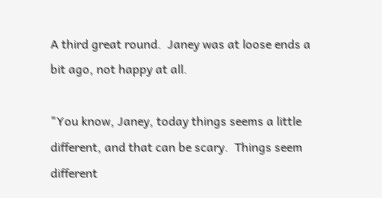A third great round.  Janey was at loose ends a bit ago, not happy at all.

"You know, Janey, today things seems a little different, and that can be scary.  Things seem different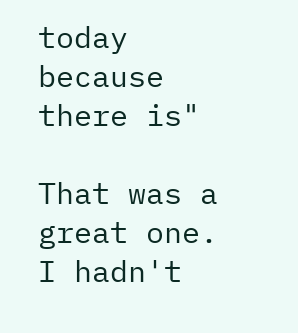today because there is"

That was a great one.  I hadn't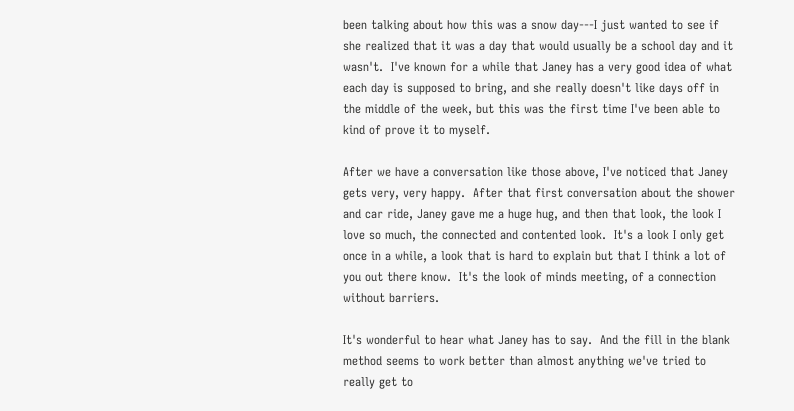been talking about how this was a snow day---I just wanted to see if she realized that it was a day that would usually be a school day and it wasn't.  I've known for a while that Janey has a very good idea of what each day is supposed to bring, and she really doesn't like days off in the middle of the week, but this was the first time I've been able to kind of prove it to myself.

After we have a conversation like those above, I've noticed that Janey gets very, very happy.  After that first conversation about the shower and car ride, Janey gave me a huge hug, and then that look, the look I love so much, the connected and contented look.  It's a look I only get once in a while, a look that is hard to explain but that I think a lot of you out there know.  It's the look of minds meeting, of a connection without barriers.

It's wonderful to hear what Janey has to say.  And the fill in the blank method seems to work better than almost anything we've tried to really get to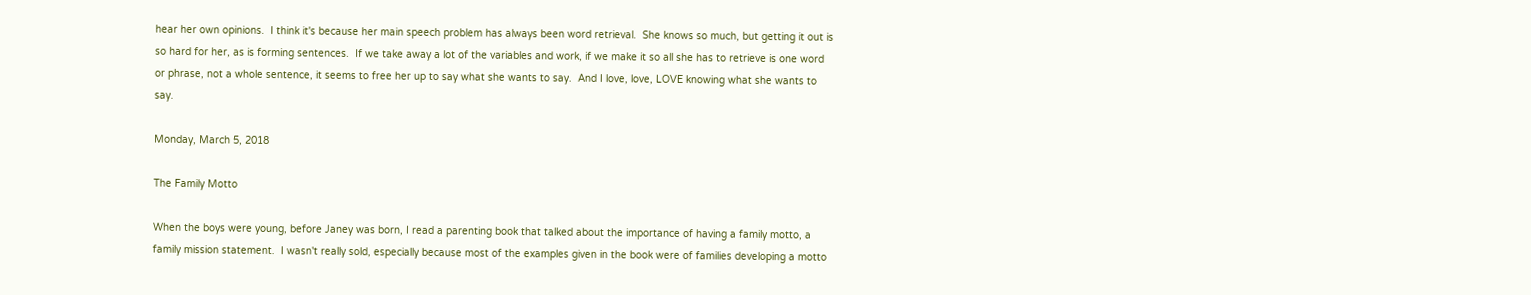hear her own opinions.  I think it's because her main speech problem has always been word retrieval.  She knows so much, but getting it out is so hard for her, as is forming sentences.  If we take away a lot of the variables and work, if we make it so all she has to retrieve is one word or phrase, not a whole sentence, it seems to free her up to say what she wants to say.  And I love, love, LOVE knowing what she wants to say.

Monday, March 5, 2018

The Family Motto

When the boys were young, before Janey was born, I read a parenting book that talked about the importance of having a family motto, a family mission statement.  I wasn't really sold, especially because most of the examples given in the book were of families developing a motto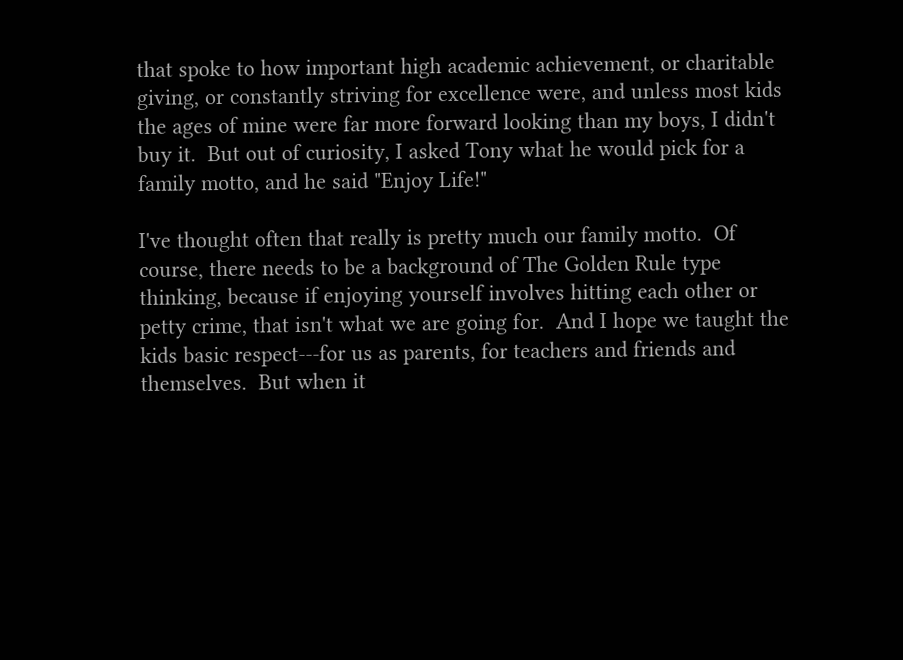that spoke to how important high academic achievement, or charitable giving, or constantly striving for excellence were, and unless most kids the ages of mine were far more forward looking than my boys, I didn't buy it.  But out of curiosity, I asked Tony what he would pick for a family motto, and he said "Enjoy Life!"

I've thought often that really is pretty much our family motto.  Of course, there needs to be a background of The Golden Rule type thinking, because if enjoying yourself involves hitting each other or petty crime, that isn't what we are going for.  And I hope we taught the kids basic respect---for us as parents, for teachers and friends and themselves.  But when it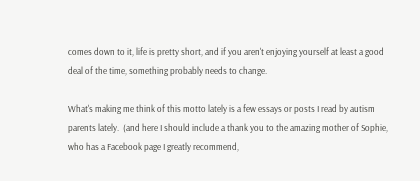comes down to it, life is pretty short, and if you aren't enjoying yourself at least a good deal of the time, something probably needs to change.

What's making me think of this motto lately is a few essays or posts I read by autism parents lately.  (and here I should include a thank you to the amazing mother of Sophie, who has a Facebook page I greatly recommend,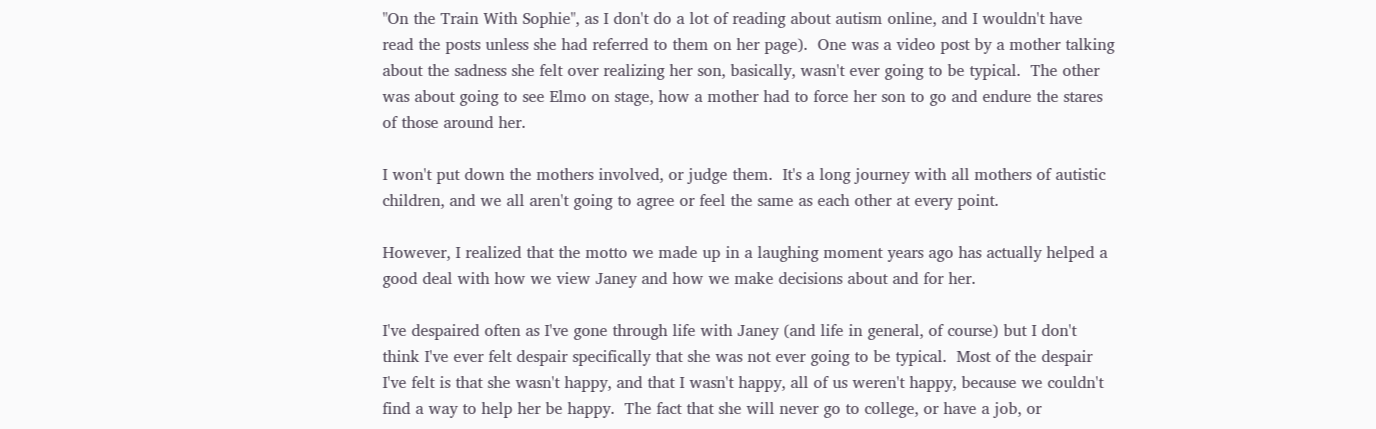"On the Train With Sophie", as I don't do a lot of reading about autism online, and I wouldn't have read the posts unless she had referred to them on her page).  One was a video post by a mother talking about the sadness she felt over realizing her son, basically, wasn't ever going to be typical.  The other was about going to see Elmo on stage, how a mother had to force her son to go and endure the stares of those around her.

I won't put down the mothers involved, or judge them.  It's a long journey with all mothers of autistic children, and we all aren't going to agree or feel the same as each other at every point.

However, I realized that the motto we made up in a laughing moment years ago has actually helped a good deal with how we view Janey and how we make decisions about and for her.

I've despaired often as I've gone through life with Janey (and life in general, of course) but I don't think I've ever felt despair specifically that she was not ever going to be typical.  Most of the despair I've felt is that she wasn't happy, and that I wasn't happy, all of us weren't happy, because we couldn't find a way to help her be happy.  The fact that she will never go to college, or have a job, or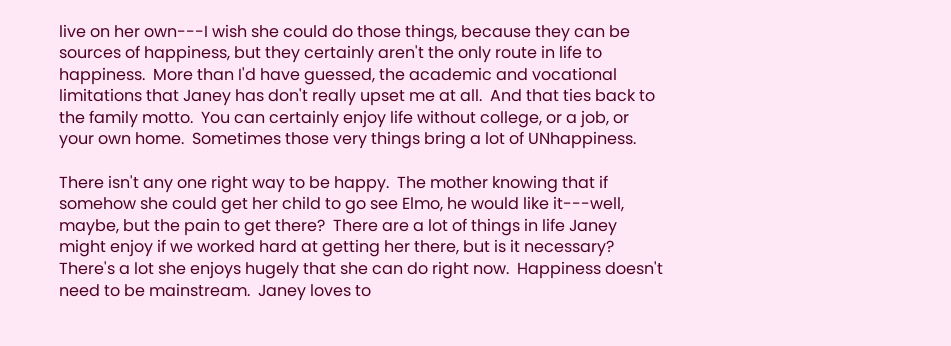live on her own---I wish she could do those things, because they can be sources of happiness, but they certainly aren't the only route in life to happiness.  More than I'd have guessed, the academic and vocational limitations that Janey has don't really upset me at all.  And that ties back to the family motto.  You can certainly enjoy life without college, or a job, or your own home.  Sometimes those very things bring a lot of UNhappiness.

There isn't any one right way to be happy.  The mother knowing that if somehow she could get her child to go see Elmo, he would like it---well, maybe, but the pain to get there?  There are a lot of things in life Janey might enjoy if we worked hard at getting her there, but is it necessary?  There's a lot she enjoys hugely that she can do right now.  Happiness doesn't need to be mainstream.  Janey loves to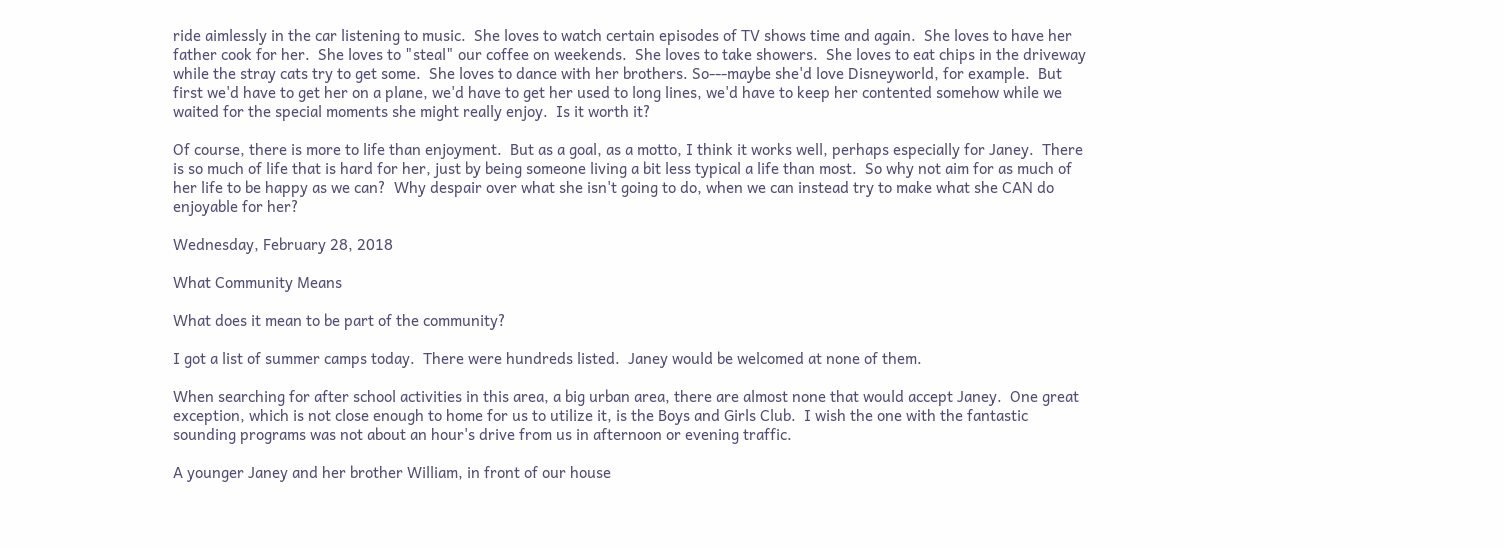ride aimlessly in the car listening to music.  She loves to watch certain episodes of TV shows time and again.  She loves to have her father cook for her.  She loves to "steal" our coffee on weekends.  She loves to take showers.  She loves to eat chips in the driveway while the stray cats try to get some.  She loves to dance with her brothers. So---maybe she'd love Disneyworld, for example.  But first we'd have to get her on a plane, we'd have to get her used to long lines, we'd have to keep her contented somehow while we waited for the special moments she might really enjoy.  Is it worth it?

Of course, there is more to life than enjoyment.  But as a goal, as a motto, I think it works well, perhaps especially for Janey.  There is so much of life that is hard for her, just by being someone living a bit less typical a life than most.  So why not aim for as much of her life to be happy as we can?  Why despair over what she isn't going to do, when we can instead try to make what she CAN do enjoyable for her?

Wednesday, February 28, 2018

What Community Means

What does it mean to be part of the community?

I got a list of summer camps today.  There were hundreds listed.  Janey would be welcomed at none of them.

When searching for after school activities in this area, a big urban area, there are almost none that would accept Janey.  One great exception, which is not close enough to home for us to utilize it, is the Boys and Girls Club.  I wish the one with the fantastic sounding programs was not about an hour's drive from us in afternoon or evening traffic.

A younger Janey and her brother William, in front of our house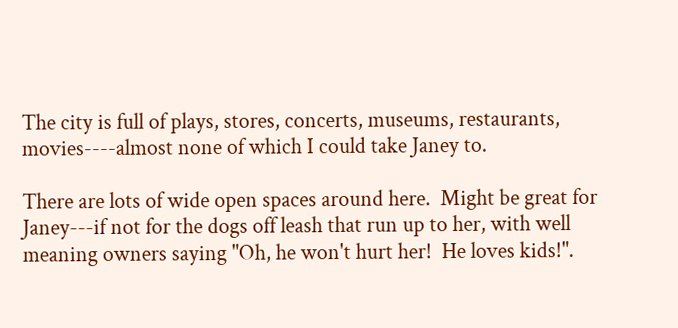The city is full of plays, stores, concerts, museums, restaurants, movies----almost none of which I could take Janey to.

There are lots of wide open spaces around here.  Might be great for Janey---if not for the dogs off leash that run up to her, with well meaning owners saying "Oh, he won't hurt her!  He loves kids!".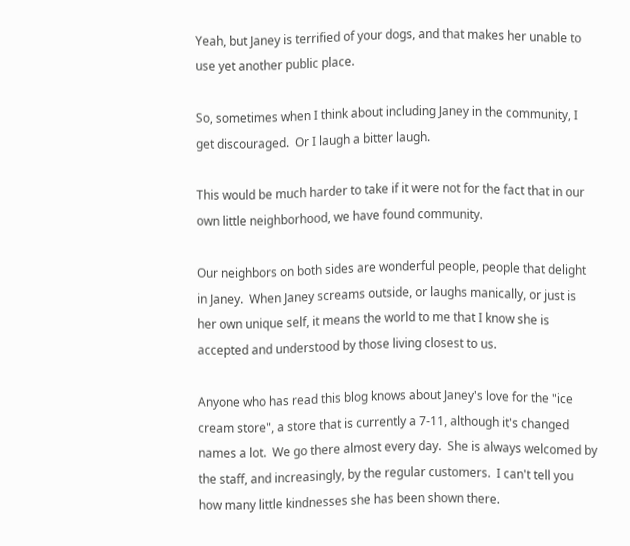Yeah, but Janey is terrified of your dogs, and that makes her unable to use yet another public place.

So, sometimes when I think about including Janey in the community, I get discouraged.  Or I laugh a bitter laugh.

This would be much harder to take if it were not for the fact that in our own little neighborhood, we have found community.

Our neighbors on both sides are wonderful people, people that delight in Janey.  When Janey screams outside, or laughs manically, or just is her own unique self, it means the world to me that I know she is accepted and understood by those living closest to us.

Anyone who has read this blog knows about Janey's love for the "ice cream store", a store that is currently a 7-11, although it's changed names a lot.  We go there almost every day.  She is always welcomed by the staff, and increasingly, by the regular customers.  I can't tell you how many little kindnesses she has been shown there.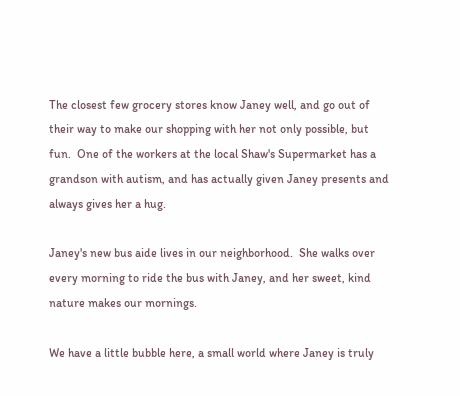The closest few grocery stores know Janey well, and go out of their way to make our shopping with her not only possible, but fun.  One of the workers at the local Shaw's Supermarket has a grandson with autism, and has actually given Janey presents and always gives her a hug.

Janey's new bus aide lives in our neighborhood.  She walks over every morning to ride the bus with Janey, and her sweet, kind nature makes our mornings.

We have a little bubble here, a small world where Janey is truly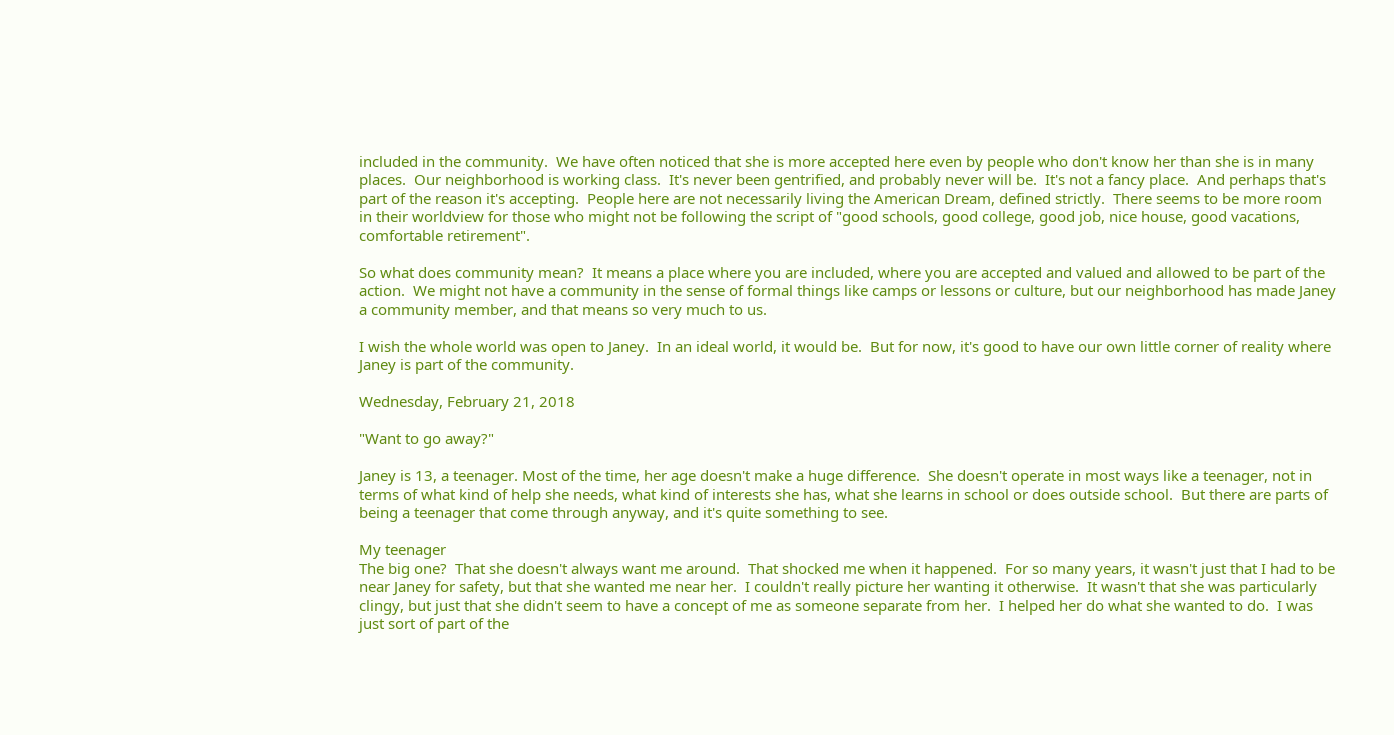included in the community.  We have often noticed that she is more accepted here even by people who don't know her than she is in many places.  Our neighborhood is working class.  It's never been gentrified, and probably never will be.  It's not a fancy place.  And perhaps that's part of the reason it's accepting.  People here are not necessarily living the American Dream, defined strictly.  There seems to be more room in their worldview for those who might not be following the script of "good schools, good college, good job, nice house, good vacations, comfortable retirement".

So what does community mean?  It means a place where you are included, where you are accepted and valued and allowed to be part of the action.  We might not have a community in the sense of formal things like camps or lessons or culture, but our neighborhood has made Janey a community member, and that means so very much to us.

I wish the whole world was open to Janey.  In an ideal world, it would be.  But for now, it's good to have our own little corner of reality where Janey is part of the community.

Wednesday, February 21, 2018

"Want to go away?"

Janey is 13, a teenager. Most of the time, her age doesn't make a huge difference.  She doesn't operate in most ways like a teenager, not in terms of what kind of help she needs, what kind of interests she has, what she learns in school or does outside school.  But there are parts of being a teenager that come through anyway, and it's quite something to see.

My teenager
The big one?  That she doesn't always want me around.  That shocked me when it happened.  For so many years, it wasn't just that I had to be near Janey for safety, but that she wanted me near her.  I couldn't really picture her wanting it otherwise.  It wasn't that she was particularly clingy, but just that she didn't seem to have a concept of me as someone separate from her.  I helped her do what she wanted to do.  I was just sort of part of the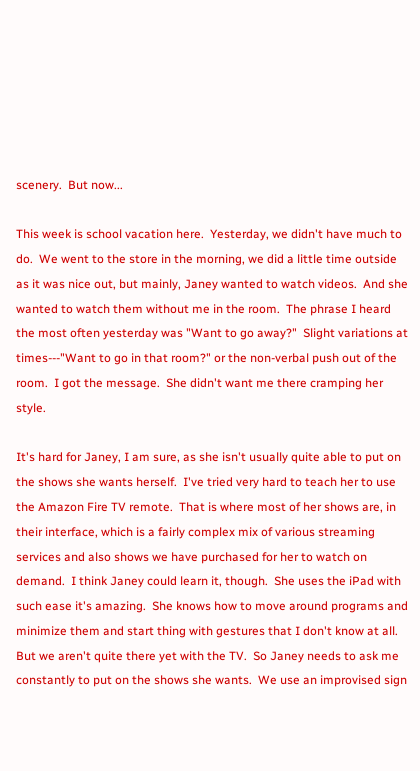scenery.  But now...

This week is school vacation here.  Yesterday, we didn't have much to do.  We went to the store in the morning, we did a little time outside as it was nice out, but mainly, Janey wanted to watch videos.  And she wanted to watch them without me in the room.  The phrase I heard the most often yesterday was "Want to go away?"  Slight variations at times---"Want to go in that room?" or the non-verbal push out of the room.  I got the message.  She didn't want me there cramping her style.

It's hard for Janey, I am sure, as she isn't usually quite able to put on the shows she wants herself.  I've tried very hard to teach her to use the Amazon Fire TV remote.  That is where most of her shows are, in their interface, which is a fairly complex mix of various streaming services and also shows we have purchased for her to watch on demand.  I think Janey could learn it, though.  She uses the iPad with such ease it's amazing.  She knows how to move around programs and minimize them and start thing with gestures that I don't know at all.  But we aren't quite there yet with the TV.  So Janey needs to ask me constantly to put on the shows she wants.  We use an improvised sign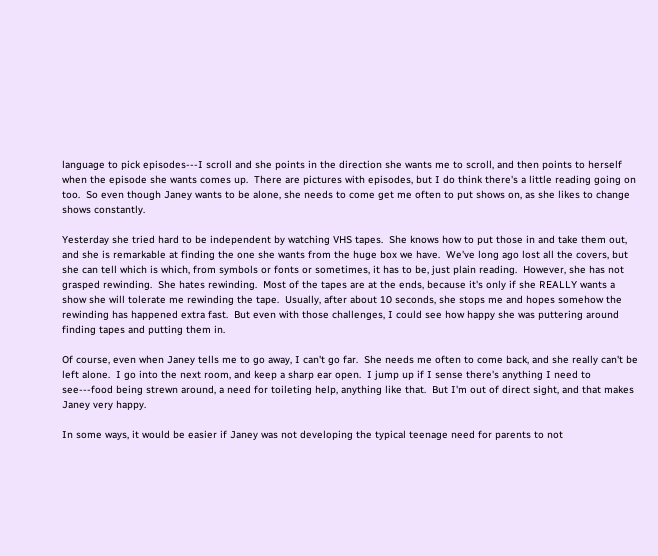language to pick episodes---I scroll and she points in the direction she wants me to scroll, and then points to herself when the episode she wants comes up.  There are pictures with episodes, but I do think there's a little reading going on too.  So even though Janey wants to be alone, she needs to come get me often to put shows on, as she likes to change shows constantly.

Yesterday she tried hard to be independent by watching VHS tapes.  She knows how to put those in and take them out, and she is remarkable at finding the one she wants from the huge box we have.  We've long ago lost all the covers, but she can tell which is which, from symbols or fonts or sometimes, it has to be, just plain reading.  However, she has not grasped rewinding.  She hates rewinding.  Most of the tapes are at the ends, because it's only if she REALLY wants a show she will tolerate me rewinding the tape.  Usually, after about 10 seconds, she stops me and hopes somehow the rewinding has happened extra fast.  But even with those challenges, I could see how happy she was puttering around finding tapes and putting them in.

Of course, even when Janey tells me to go away, I can't go far.  She needs me often to come back, and she really can't be left alone.  I go into the next room, and keep a sharp ear open.  I jump up if I sense there's anything I need to see---food being strewn around, a need for toileting help, anything like that.  But I'm out of direct sight, and that makes Janey very happy.

In some ways, it would be easier if Janey was not developing the typical teenage need for parents to not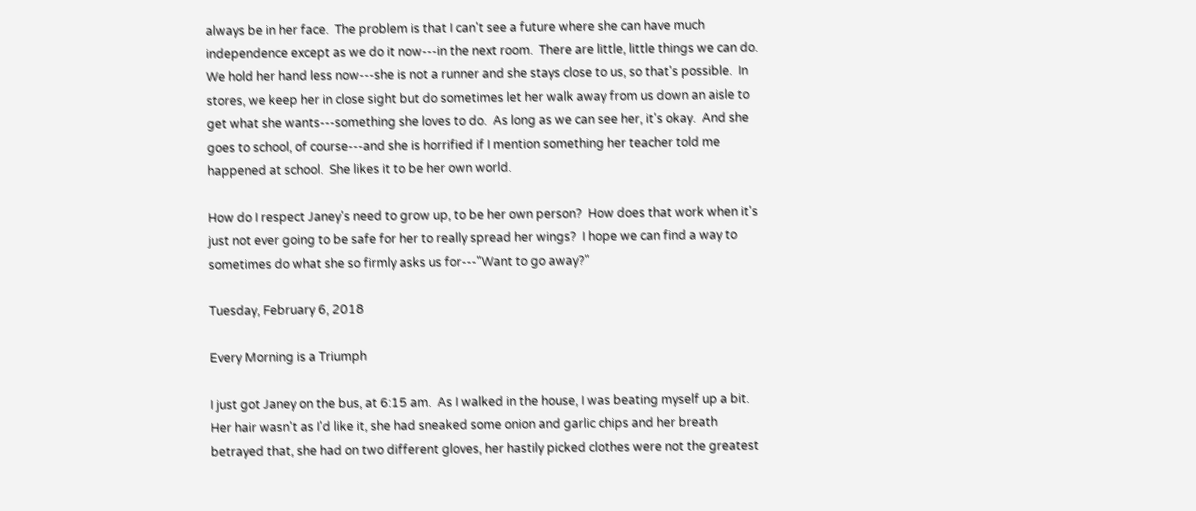always be in her face.  The problem is that I can't see a future where she can have much independence except as we do it now---in the next room.  There are little, little things we can do.  We hold her hand less now---she is not a runner and she stays close to us, so that's possible.  In stores, we keep her in close sight but do sometimes let her walk away from us down an aisle to get what she wants---something she loves to do.  As long as we can see her, it's okay.  And she goes to school, of course---and she is horrified if I mention something her teacher told me happened at school.  She likes it to be her own world.

How do I respect Janey's need to grow up, to be her own person?  How does that work when it's just not ever going to be safe for her to really spread her wings?  I hope we can find a way to sometimes do what she so firmly asks us for---"Want to go away?"

Tuesday, February 6, 2018

Every Morning is a Triumph

I just got Janey on the bus, at 6:15 am.  As I walked in the house, I was beating myself up a bit.  Her hair wasn't as I'd like it, she had sneaked some onion and garlic chips and her breath betrayed that, she had on two different gloves, her hastily picked clothes were not the greatest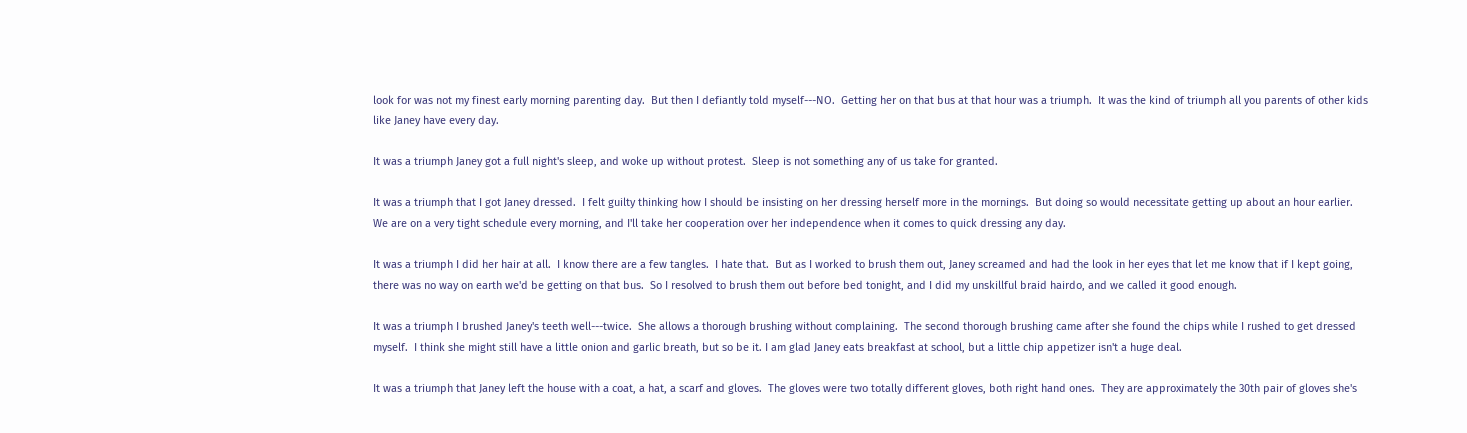look for was not my finest early morning parenting day.  But then I defiantly told myself---NO.  Getting her on that bus at that hour was a triumph.  It was the kind of triumph all you parents of other kids like Janey have every day.

It was a triumph Janey got a full night's sleep, and woke up without protest.  Sleep is not something any of us take for granted.

It was a triumph that I got Janey dressed.  I felt guilty thinking how I should be insisting on her dressing herself more in the mornings.  But doing so would necessitate getting up about an hour earlier.  We are on a very tight schedule every morning, and I'll take her cooperation over her independence when it comes to quick dressing any day.

It was a triumph I did her hair at all.  I know there are a few tangles.  I hate that.  But as I worked to brush them out, Janey screamed and had the look in her eyes that let me know that if I kept going, there was no way on earth we'd be getting on that bus.  So I resolved to brush them out before bed tonight, and I did my unskillful braid hairdo, and we called it good enough.

It was a triumph I brushed Janey's teeth well---twice.  She allows a thorough brushing without complaining.  The second thorough brushing came after she found the chips while I rushed to get dressed myself.  I think she might still have a little onion and garlic breath, but so be it. I am glad Janey eats breakfast at school, but a little chip appetizer isn't a huge deal.

It was a triumph that Janey left the house with a coat, a hat, a scarf and gloves.  The gloves were two totally different gloves, both right hand ones.  They are approximately the 30th pair of gloves she's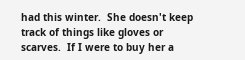had this winter.  She doesn't keep track of things like gloves or scarves.  If I were to buy her a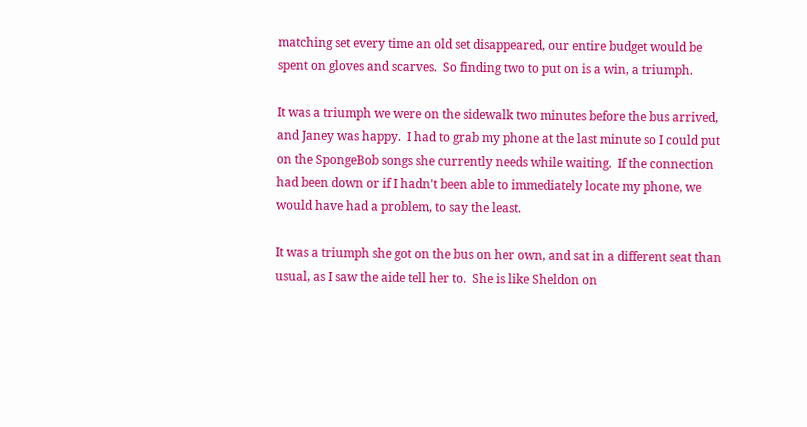matching set every time an old set disappeared, our entire budget would be spent on gloves and scarves.  So finding two to put on is a win, a triumph.

It was a triumph we were on the sidewalk two minutes before the bus arrived, and Janey was happy.  I had to grab my phone at the last minute so I could put on the SpongeBob songs she currently needs while waiting.  If the connection had been down or if I hadn't been able to immediately locate my phone, we would have had a problem, to say the least.

It was a triumph she got on the bus on her own, and sat in a different seat than usual, as I saw the aide tell her to.  She is like Sheldon on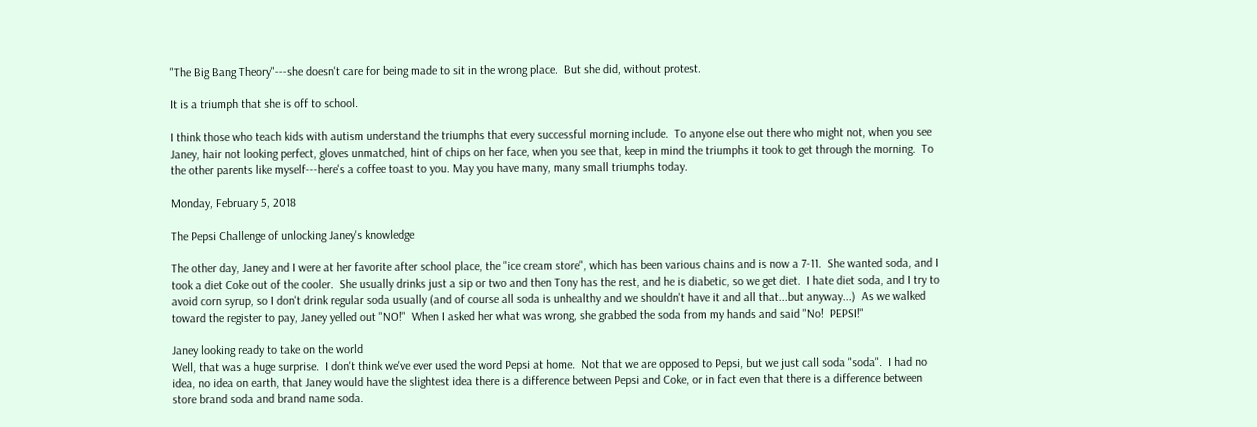"The Big Bang Theory"---she doesn't care for being made to sit in the wrong place.  But she did, without protest.

It is a triumph that she is off to school.

I think those who teach kids with autism understand the triumphs that every successful morning include.  To anyone else out there who might not, when you see Janey, hair not looking perfect, gloves unmatched, hint of chips on her face, when you see that, keep in mind the triumphs it took to get through the morning.  To the other parents like myself---here's a coffee toast to you. May you have many, many small triumphs today.

Monday, February 5, 2018

The Pepsi Challenge of unlocking Janey's knowledge

The other day, Janey and I were at her favorite after school place, the "ice cream store", which has been various chains and is now a 7-11.  She wanted soda, and I took a diet Coke out of the cooler.  She usually drinks just a sip or two and then Tony has the rest, and he is diabetic, so we get diet.  I hate diet soda, and I try to avoid corn syrup, so I don't drink regular soda usually (and of course all soda is unhealthy and we shouldn't have it and all that...but anyway...)  As we walked toward the register to pay, Janey yelled out "NO!"  When I asked her what was wrong, she grabbed the soda from my hands and said "No!  PEPSI!"

Janey looking ready to take on the world
Well, that was a huge surprise.  I don't think we've ever used the word Pepsi at home.  Not that we are opposed to Pepsi, but we just call soda "soda".  I had no idea, no idea on earth, that Janey would have the slightest idea there is a difference between Pepsi and Coke, or in fact even that there is a difference between store brand soda and brand name soda.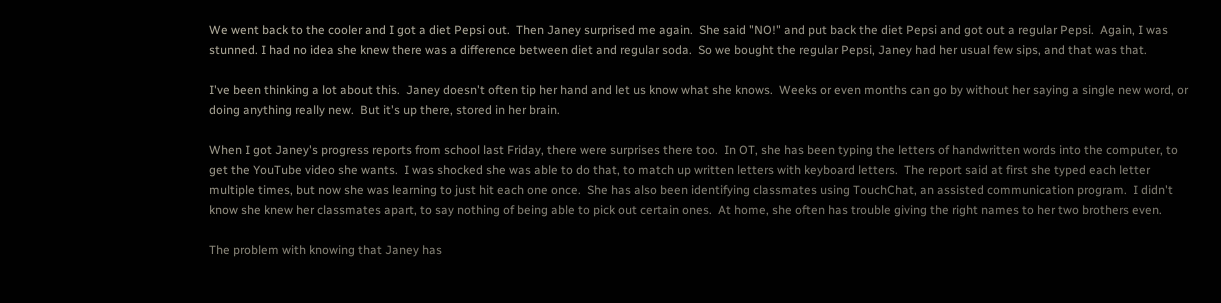We went back to the cooler and I got a diet Pepsi out.  Then Janey surprised me again.  She said "NO!" and put back the diet Pepsi and got out a regular Pepsi.  Again, I was stunned. I had no idea she knew there was a difference between diet and regular soda.  So we bought the regular Pepsi, Janey had her usual few sips, and that was that.

I've been thinking a lot about this.  Janey doesn't often tip her hand and let us know what she knows.  Weeks or even months can go by without her saying a single new word, or doing anything really new.  But it's up there, stored in her brain.

When I got Janey's progress reports from school last Friday, there were surprises there too.  In OT, she has been typing the letters of handwritten words into the computer, to get the YouTube video she wants.  I was shocked she was able to do that, to match up written letters with keyboard letters.  The report said at first she typed each letter multiple times, but now she was learning to just hit each one once.  She has also been identifying classmates using TouchChat, an assisted communication program.  I didn't know she knew her classmates apart, to say nothing of being able to pick out certain ones.  At home, she often has trouble giving the right names to her two brothers even.

The problem with knowing that Janey has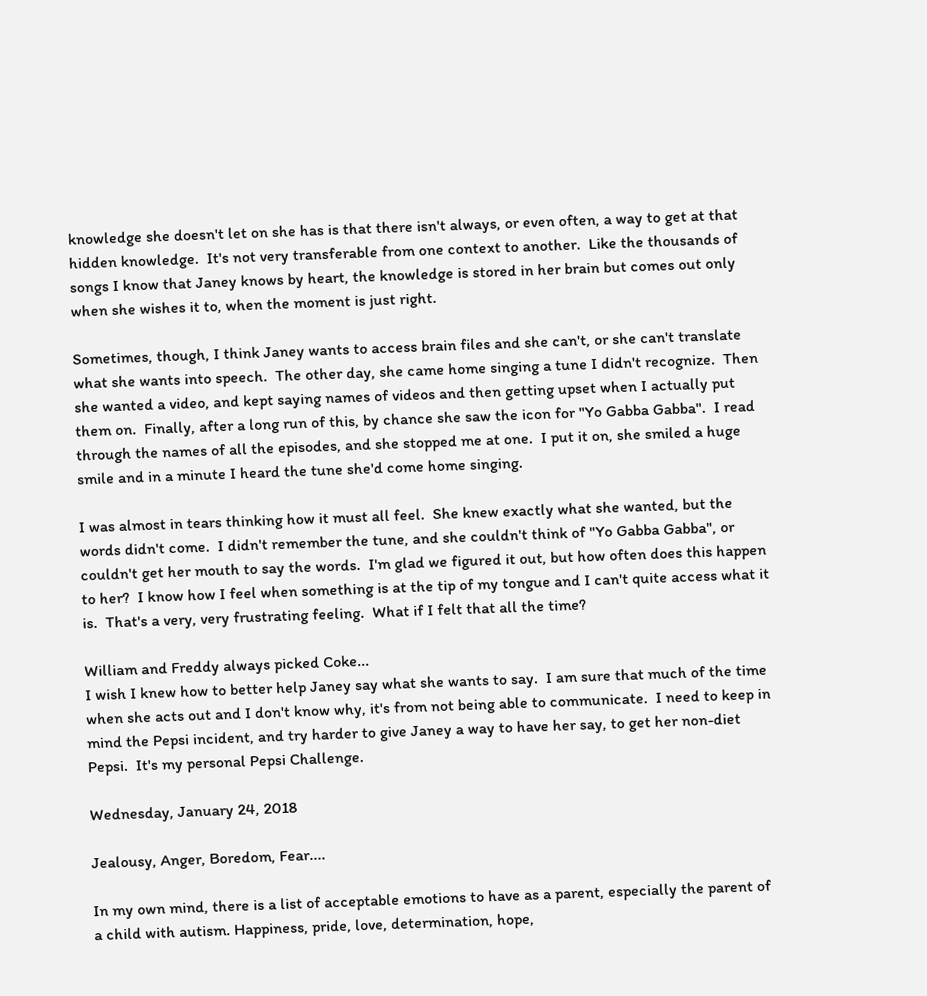knowledge she doesn't let on she has is that there isn't always, or even often, a way to get at that hidden knowledge.  It's not very transferable from one context to another.  Like the thousands of songs I know that Janey knows by heart, the knowledge is stored in her brain but comes out only when she wishes it to, when the moment is just right.

Sometimes, though, I think Janey wants to access brain files and she can't, or she can't translate what she wants into speech.  The other day, she came home singing a tune I didn't recognize.  Then she wanted a video, and kept saying names of videos and then getting upset when I actually put them on.  Finally, after a long run of this, by chance she saw the icon for "Yo Gabba Gabba".  I read through the names of all the episodes, and she stopped me at one.  I put it on, she smiled a huge smile and in a minute I heard the tune she'd come home singing.

I was almost in tears thinking how it must all feel.  She knew exactly what she wanted, but the words didn't come.  I didn't remember the tune, and she couldn't think of "Yo Gabba Gabba", or couldn't get her mouth to say the words.  I'm glad we figured it out, but how often does this happen to her?  I know how I feel when something is at the tip of my tongue and I can't quite access what it is.  That's a very, very frustrating feeling.  What if I felt that all the time?

William and Freddy always picked Coke...
I wish I knew how to better help Janey say what she wants to say.  I am sure that much of the time when she acts out and I don't know why, it's from not being able to communicate.  I need to keep in mind the Pepsi incident, and try harder to give Janey a way to have her say, to get her non-diet Pepsi.  It's my personal Pepsi Challenge.

Wednesday, January 24, 2018

Jealousy, Anger, Boredom, Fear....

In my own mind, there is a list of acceptable emotions to have as a parent, especially the parent of a child with autism. Happiness, pride, love, determination, hope,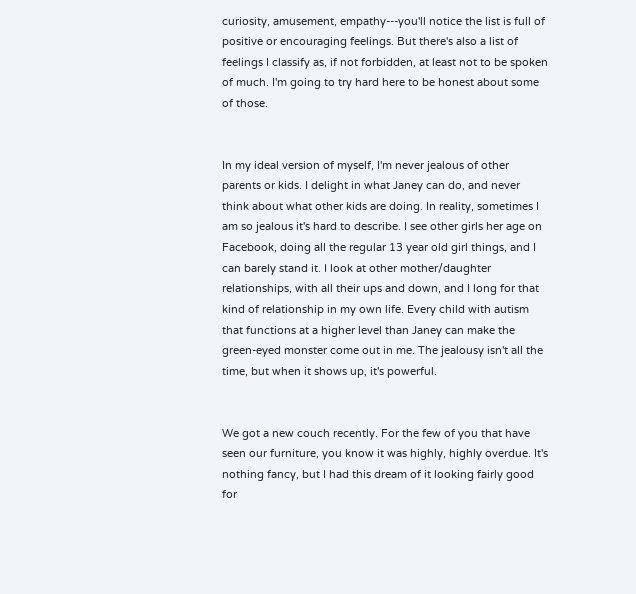curiosity, amusement, empathy---you'll notice the list is full of positive or encouraging feelings. But there's also a list of feelings I classify as, if not forbidden, at least not to be spoken of much. I'm going to try hard here to be honest about some of those.


In my ideal version of myself, I'm never jealous of other parents or kids. I delight in what Janey can do, and never think about what other kids are doing. In reality, sometimes I am so jealous it's hard to describe. I see other girls her age on Facebook, doing all the regular 13 year old girl things, and I can barely stand it. I look at other mother/daughter relationships, with all their ups and down, and I long for that kind of relationship in my own life. Every child with autism that functions at a higher level than Janey can make the green-eyed monster come out in me. The jealousy isn't all the time, but when it shows up, it's powerful.


We got a new couch recently. For the few of you that have seen our furniture, you know it was highly, highly overdue. It's nothing fancy, but I had this dream of it looking fairly good for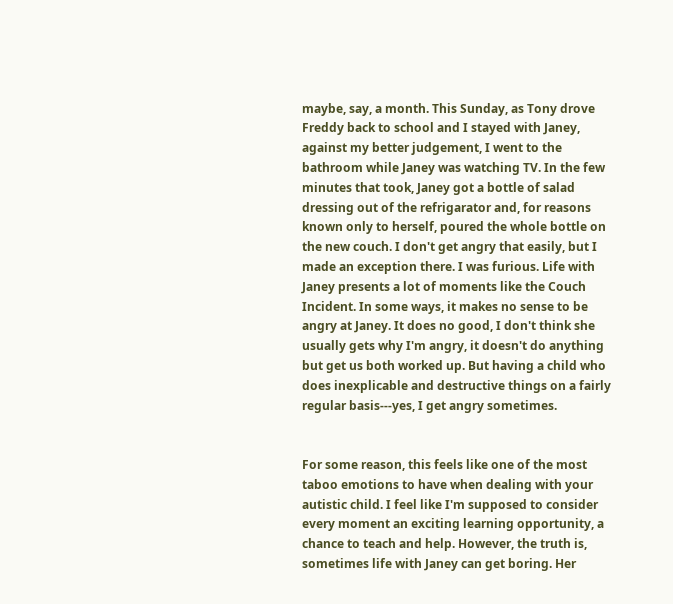maybe, say, a month. This Sunday, as Tony drove Freddy back to school and I stayed with Janey, against my better judgement, I went to the bathroom while Janey was watching TV. In the few minutes that took, Janey got a bottle of salad dressing out of the refrigarator and, for reasons known only to herself, poured the whole bottle on the new couch. I don't get angry that easily, but I made an exception there. I was furious. Life with Janey presents a lot of moments like the Couch Incident. In some ways, it makes no sense to be angry at Janey. It does no good, I don't think she usually gets why I'm angry, it doesn't do anything but get us both worked up. But having a child who does inexplicable and destructive things on a fairly regular basis---yes, I get angry sometimes.


For some reason, this feels like one of the most taboo emotions to have when dealing with your autistic child. I feel like I'm supposed to consider every moment an exciting learning opportunity, a chance to teach and help. However, the truth is, sometimes life with Janey can get boring. Her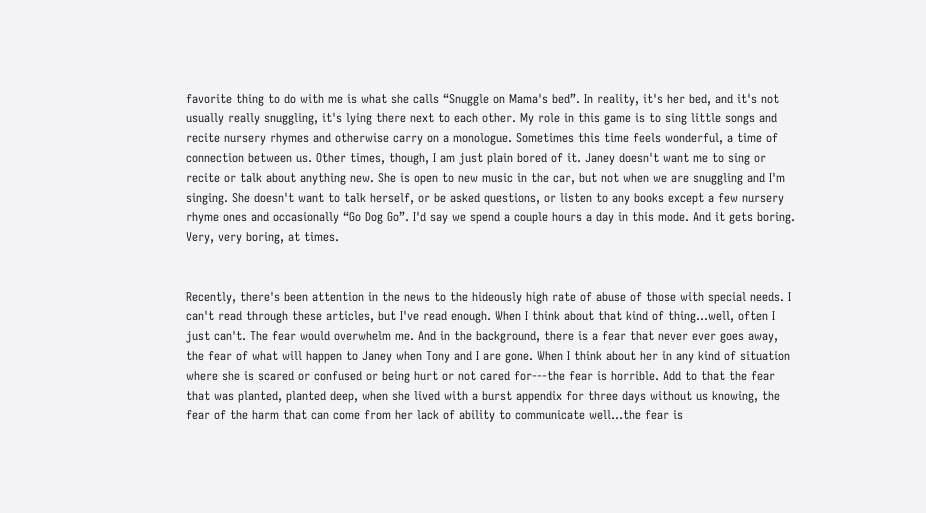favorite thing to do with me is what she calls “Snuggle on Mama's bed”. In reality, it's her bed, and it's not usually really snuggling, it's lying there next to each other. My role in this game is to sing little songs and recite nursery rhymes and otherwise carry on a monologue. Sometimes this time feels wonderful, a time of connection between us. Other times, though, I am just plain bored of it. Janey doesn't want me to sing or recite or talk about anything new. She is open to new music in the car, but not when we are snuggling and I'm singing. She doesn't want to talk herself, or be asked questions, or listen to any books except a few nursery rhyme ones and occasionally “Go Dog Go”. I'd say we spend a couple hours a day in this mode. And it gets boring. Very, very boring, at times.


Recently, there's been attention in the news to the hideously high rate of abuse of those with special needs. I can't read through these articles, but I've read enough. When I think about that kind of thing...well, often I just can't. The fear would overwhelm me. And in the background, there is a fear that never ever goes away, the fear of what will happen to Janey when Tony and I are gone. When I think about her in any kind of situation where she is scared or confused or being hurt or not cared for---the fear is horrible. Add to that the fear that was planted, planted deep, when she lived with a burst appendix for three days without us knowing, the fear of the harm that can come from her lack of ability to communicate well...the fear is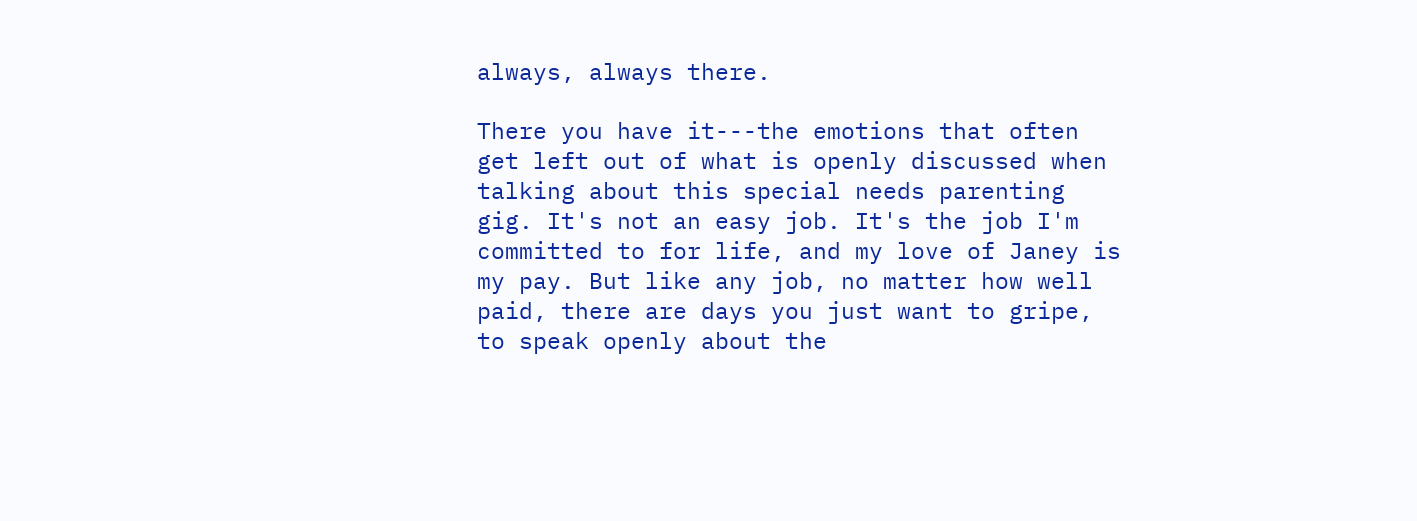always, always there.

There you have it---the emotions that often get left out of what is openly discussed when talking about this special needs parenting gig. It's not an easy job. It's the job I'm committed to for life, and my love of Janey is my pay. But like any job, no matter how well paid, there are days you just want to gripe, to speak openly about the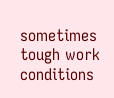sometimes tough work conditions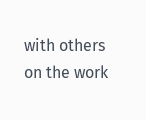with others on the work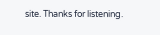site. Thanks for listening.